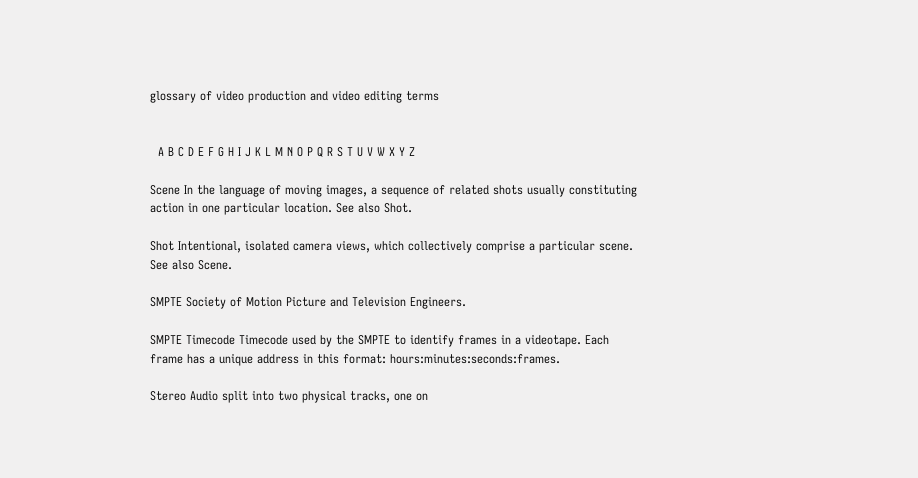glossary of video production and video editing terms


  A B C D E F G H I J K L M N O P Q R S T U V W X Y Z

Scene In the language of moving images, a sequence of related shots usually constituting action in one particular location. See also Shot.

Shot Intentional, isolated camera views, which collectively comprise a particular scene. See also Scene.

SMPTE Society of Motion Picture and Television Engineers.

SMPTE Timecode Timecode used by the SMPTE to identify frames in a videotape. Each frame has a unique address in this format: hours:minutes:seconds:frames.

Stereo Audio split into two physical tracks, one on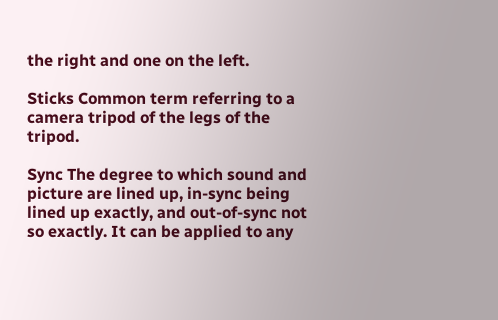the right and one on the left.

Sticks Common term referring to a camera tripod of the legs of the tripod.

Sync The degree to which sound and picture are lined up, in-sync being lined up exactly, and out-of-sync not so exactly. It can be applied to any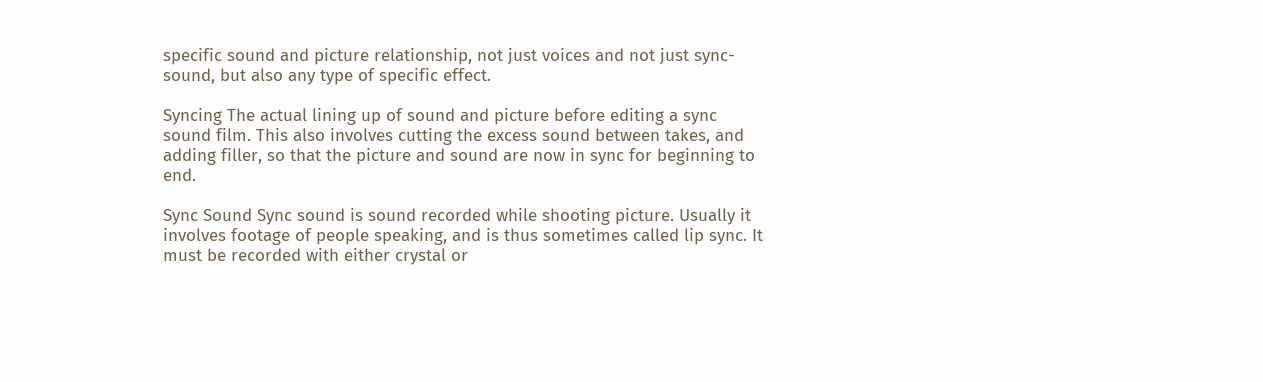specific sound and picture relationship, not just voices and not just sync-sound, but also any type of specific effect.

Syncing The actual lining up of sound and picture before editing a sync sound film. This also involves cutting the excess sound between takes, and adding filler, so that the picture and sound are now in sync for beginning to end.

Sync Sound Sync sound is sound recorded while shooting picture. Usually it involves footage of people speaking, and is thus sometimes called lip sync. It must be recorded with either crystal or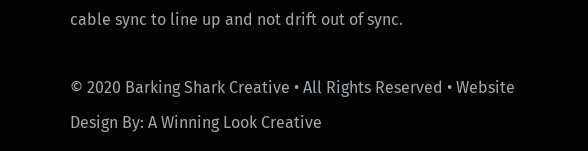cable sync to line up and not drift out of sync.

© 2020 Barking Shark Creative • All Rights Reserved • Website Design By: A Winning Look Creative